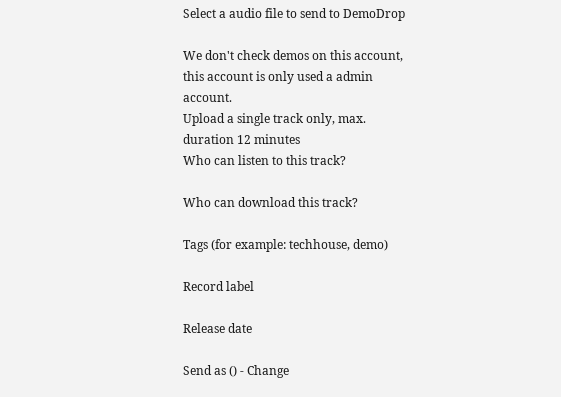Select a audio file to send to DemoDrop

We don't check demos on this account, this account is only used a admin account.
Upload a single track only, max. duration 12 minutes
Who can listen to this track?

Who can download this track?

Tags (for example: techhouse, demo)

Record label

Release date

Send as () - Change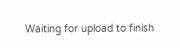Waiting for upload to finish